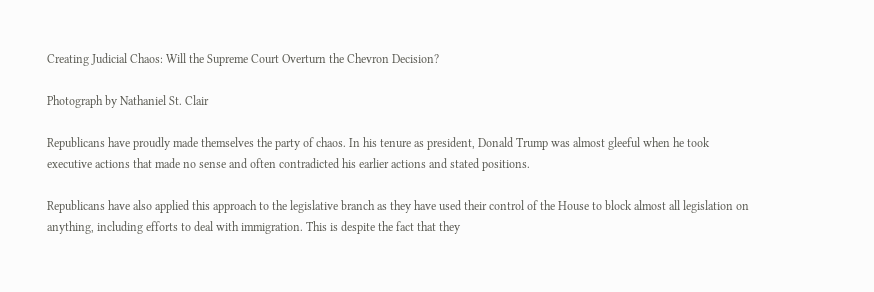Creating Judicial Chaos: Will the Supreme Court Overturn the Chevron Decision?

Photograph by Nathaniel St. Clair

Republicans have proudly made themselves the party of chaos. In his tenure as president, Donald Trump was almost gleeful when he took executive actions that made no sense and often contradicted his earlier actions and stated positions.

Republicans have also applied this approach to the legislative branch as they have used their control of the House to block almost all legislation on anything, including efforts to deal with immigration. This is despite the fact that they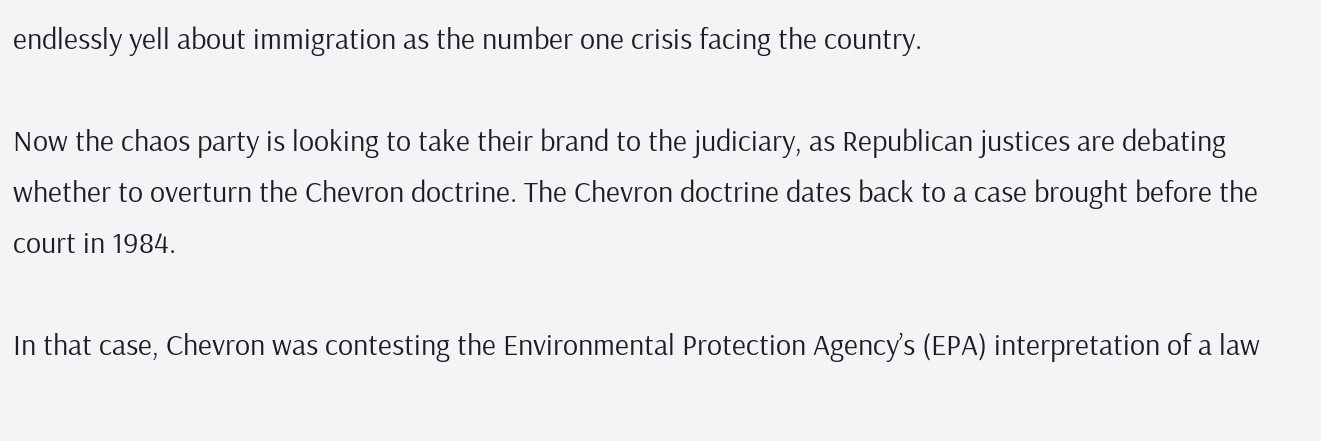endlessly yell about immigration as the number one crisis facing the country.

Now the chaos party is looking to take their brand to the judiciary, as Republican justices are debating whether to overturn the Chevron doctrine. The Chevron doctrine dates back to a case brought before the court in 1984.

In that case, Chevron was contesting the Environmental Protection Agency’s (EPA) interpretation of a law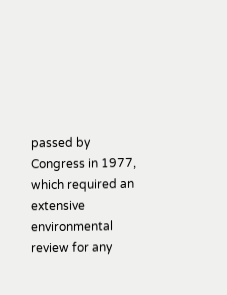passed by Congress in 1977, which required an extensive environmental review for any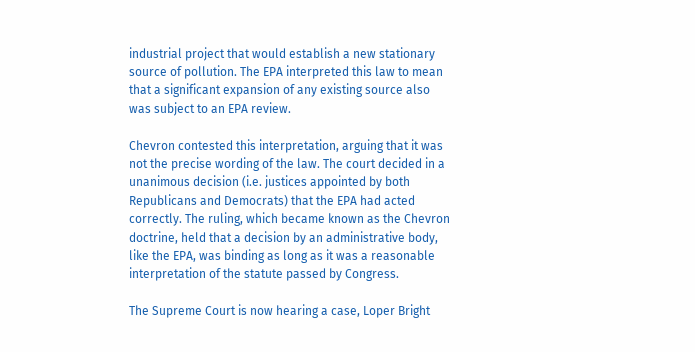industrial project that would establish a new stationary source of pollution. The EPA interpreted this law to mean that a significant expansion of any existing source also was subject to an EPA review.

Chevron contested this interpretation, arguing that it was not the precise wording of the law. The court decided in a unanimous decision (i.e. justices appointed by both Republicans and Democrats) that the EPA had acted correctly. The ruling, which became known as the Chevron doctrine, held that a decision by an administrative body, like the EPA, was binding as long as it was a reasonable interpretation of the statute passed by Congress.

The Supreme Court is now hearing a case, Loper Bright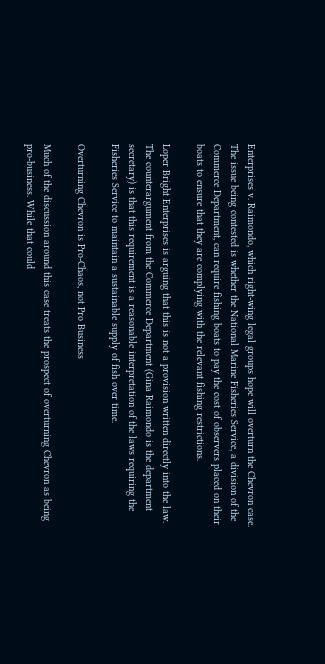Enterprises v. Raimondo, which right-wing legal groups hope will overturn the Chevron case. The issue being contested is whether the National Marine Fisheries Service, a division of the Commerce Department, can require fishing boats to pay the cost of observers placed on their boats to ensure that they are complying with the relevant fishing restrictions.

Loper Bright Enterprises is arguing that this is not a provision written directly into the law. The counterargument from the Commerce Department (Gina Raimondo is the department secretary) is that this requirement is a reasonable interpretation of the laws requiring the Fisheries Service to maintain a sustainable supply of fish over time.

Overturning Chevron is Pro-Chaos, not Pro Business

Much of the discussion around this case treats the prospect of overturning Chevron as being pro-business. While that could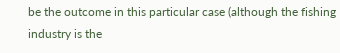be the outcome in this particular case (although the fishing industry is the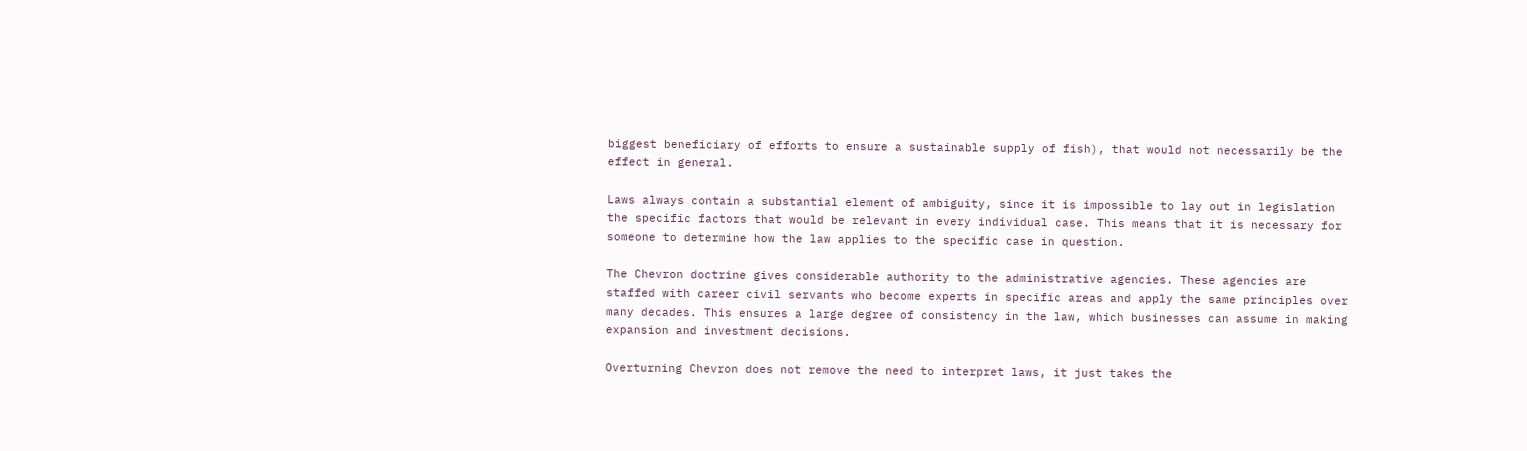biggest beneficiary of efforts to ensure a sustainable supply of fish), that would not necessarily be the effect in general.

Laws always contain a substantial element of ambiguity, since it is impossible to lay out in legislation the specific factors that would be relevant in every individual case. This means that it is necessary for someone to determine how the law applies to the specific case in question.

The Chevron doctrine gives considerable authority to the administrative agencies. These agencies are staffed with career civil servants who become experts in specific areas and apply the same principles over many decades. This ensures a large degree of consistency in the law, which businesses can assume in making expansion and investment decisions.

Overturning Chevron does not remove the need to interpret laws, it just takes the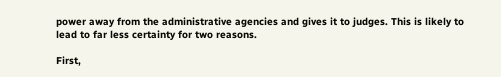power away from the administrative agencies and gives it to judges. This is likely to lead to far less certainty for two reasons.

First,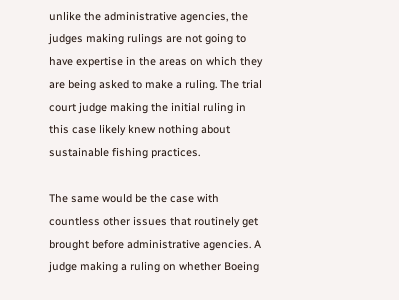unlike the administrative agencies, the judges making rulings are not going to have expertise in the areas on which they are being asked to make a ruling. The trial court judge making the initial ruling in this case likely knew nothing about sustainable fishing practices.

The same would be the case with countless other issues that routinely get brought before administrative agencies. A judge making a ruling on whether Boeing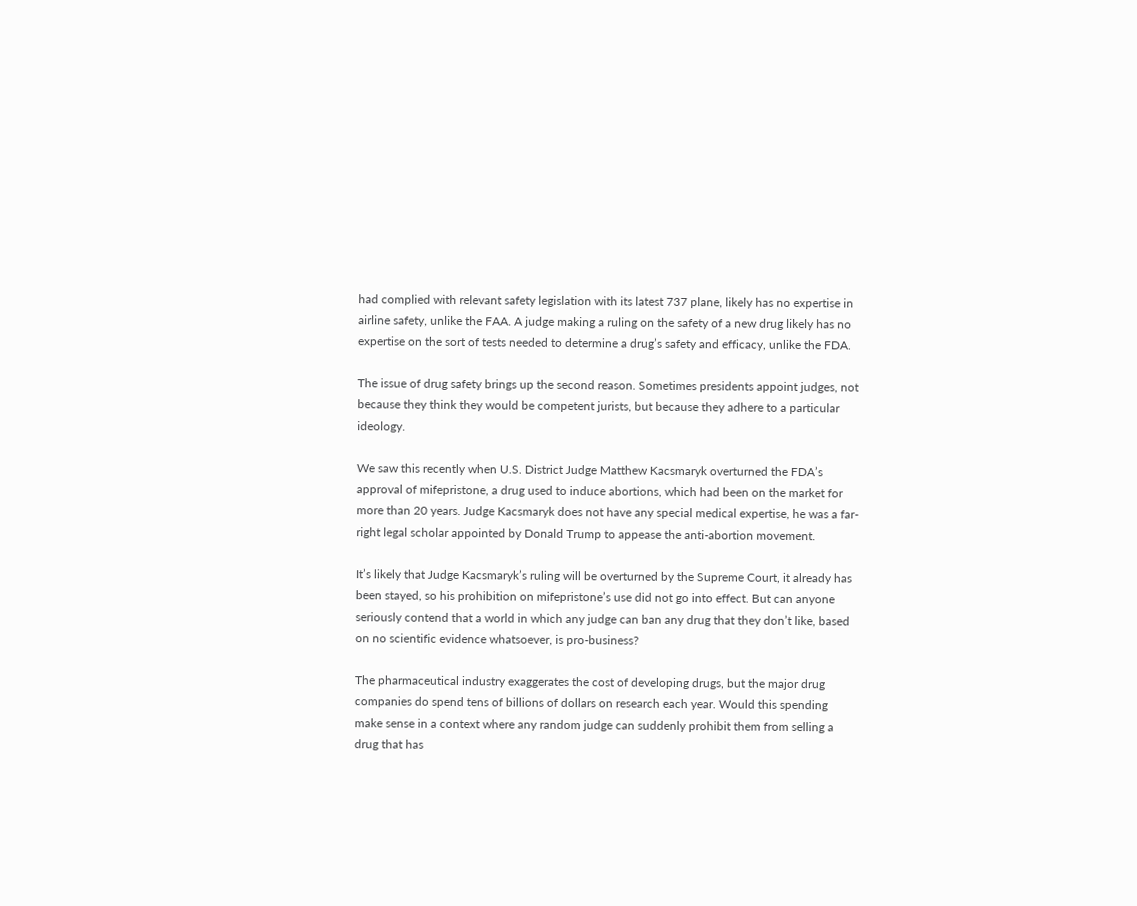had complied with relevant safety legislation with its latest 737 plane, likely has no expertise in airline safety, unlike the FAA. A judge making a ruling on the safety of a new drug likely has no expertise on the sort of tests needed to determine a drug’s safety and efficacy, unlike the FDA.

The issue of drug safety brings up the second reason. Sometimes presidents appoint judges, not because they think they would be competent jurists, but because they adhere to a particular ideology.

We saw this recently when U.S. District Judge Matthew Kacsmaryk overturned the FDA’s approval of mifepristone, a drug used to induce abortions, which had been on the market for more than 20 years. Judge Kacsmaryk does not have any special medical expertise, he was a far-right legal scholar appointed by Donald Trump to appease the anti-abortion movement.

It’s likely that Judge Kacsmaryk’s ruling will be overturned by the Supreme Court, it already has been stayed, so his prohibition on mifepristone’s use did not go into effect. But can anyone seriously contend that a world in which any judge can ban any drug that they don’t like, based on no scientific evidence whatsoever, is pro-business?

The pharmaceutical industry exaggerates the cost of developing drugs, but the major drug companies do spend tens of billions of dollars on research each year. Would this spending make sense in a context where any random judge can suddenly prohibit them from selling a drug that has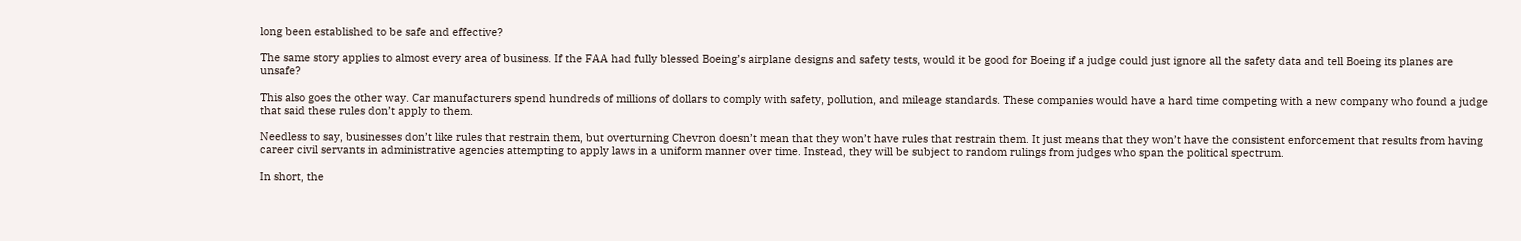long been established to be safe and effective?

The same story applies to almost every area of business. If the FAA had fully blessed Boeing’s airplane designs and safety tests, would it be good for Boeing if a judge could just ignore all the safety data and tell Boeing its planes are unsafe?

This also goes the other way. Car manufacturers spend hundreds of millions of dollars to comply with safety, pollution, and mileage standards. These companies would have a hard time competing with a new company who found a judge that said these rules don’t apply to them.

Needless to say, businesses don’t like rules that restrain them, but overturning Chevron doesn’t mean that they won’t have rules that restrain them. It just means that they won’t have the consistent enforcement that results from having career civil servants in administrative agencies attempting to apply laws in a uniform manner over time. Instead, they will be subject to random rulings from judges who span the political spectrum.

In short, the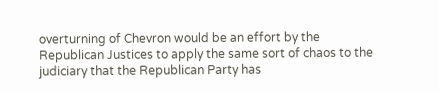overturning of Chevron would be an effort by the Republican Justices to apply the same sort of chaos to the judiciary that the Republican Party has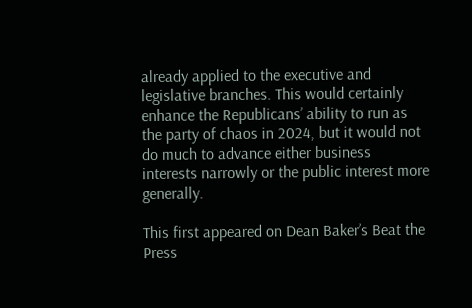already applied to the executive and legislative branches. This would certainly enhance the Republicans’ ability to run as the party of chaos in 2024, but it would not do much to advance either business interests narrowly or the public interest more generally.

This first appeared on Dean Baker’s Beat the Press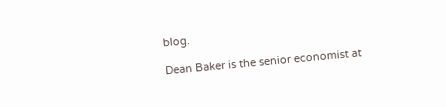blog.

Dean Baker is the senior economist at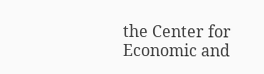the Center for Economic and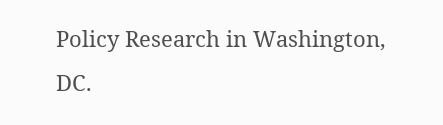Policy Research in Washington, DC.